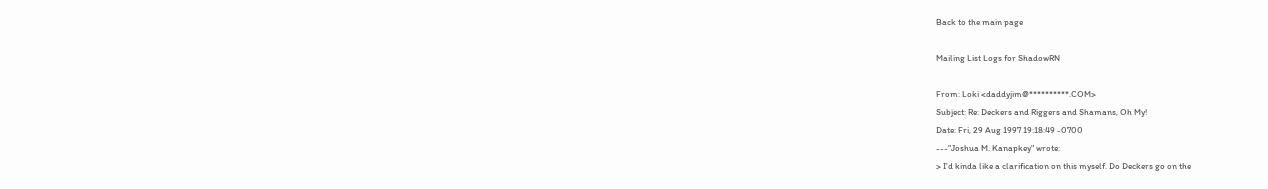Back to the main page

Mailing List Logs for ShadowRN

From: Loki <daddyjim@**********.COM>
Subject: Re: Deckers and Riggers and Shamans, Oh My!
Date: Fri, 29 Aug 1997 19:18:49 -0700
---"Joshua M. Kanapkey" wrote:
> I'd kinda like a clarification on this myself. Do Deckers go on the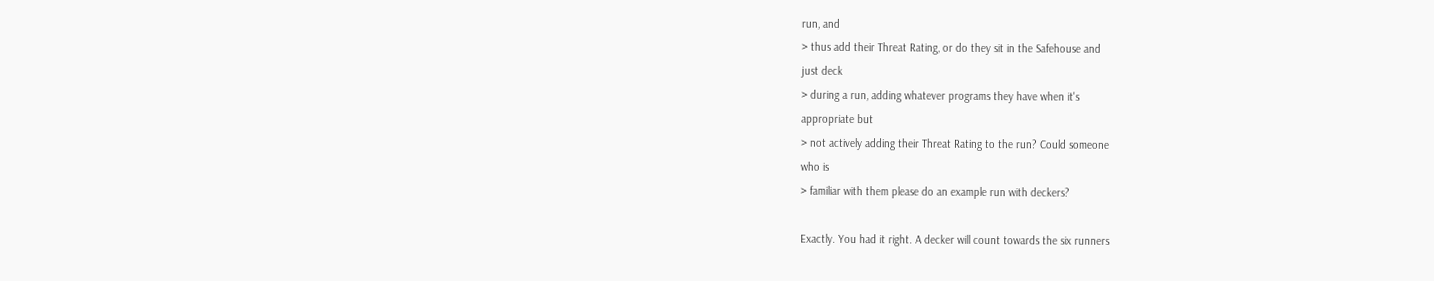run, and
> thus add their Threat Rating, or do they sit in the Safehouse and
just deck
> during a run, adding whatever programs they have when it's
appropriate but
> not actively adding their Threat Rating to the run? Could someone
who is
> familiar with them please do an example run with deckers?

Exactly. You had it right. A decker will count towards the six runners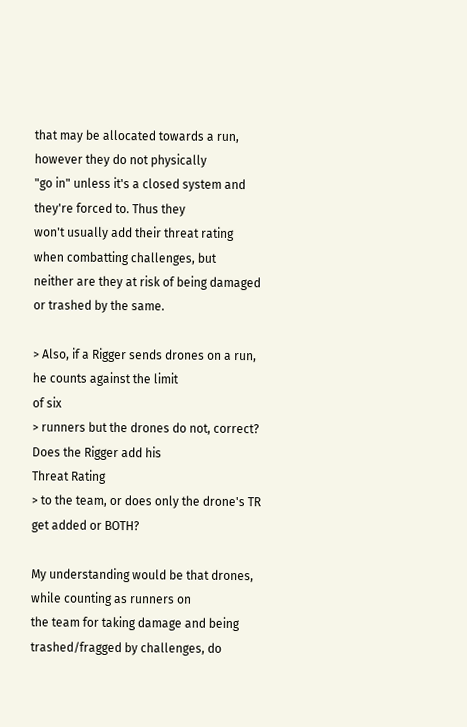that may be allocated towards a run, however they do not physically
"go in" unless it's a closed system and they're forced to. Thus they
won't usually add their threat rating when combatting challenges, but
neither are they at risk of being damaged or trashed by the same.

> Also, if a Rigger sends drones on a run, he counts against the limit
of six
> runners but the drones do not, correct? Does the Rigger add his
Threat Rating
> to the team, or does only the drone's TR get added or BOTH?

My understanding would be that drones, while counting as runners on
the team for taking damage and being trashed/fragged by challenges, do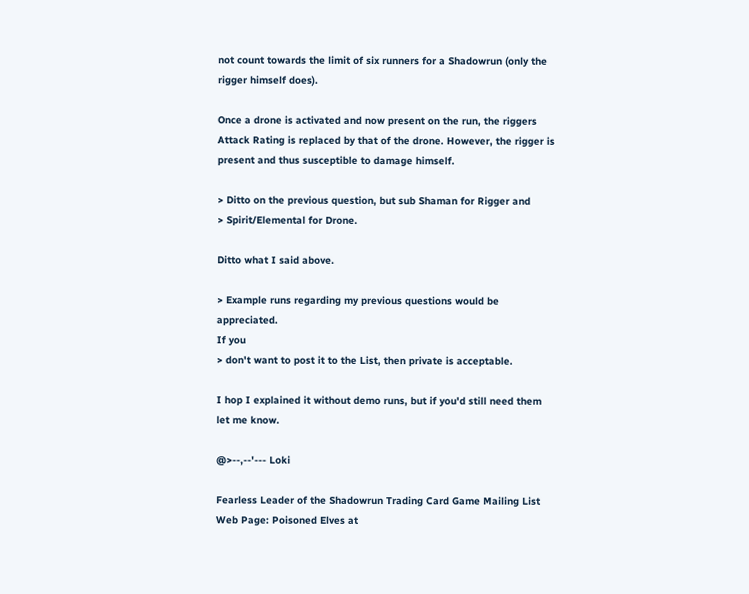not count towards the limit of six runners for a Shadowrun (only the
rigger himself does).

Once a drone is activated and now present on the run, the riggers
Attack Rating is replaced by that of the drone. However, the rigger is
present and thus susceptible to damage himself.

> Ditto on the previous question, but sub Shaman for Rigger and
> Spirit/Elemental for Drone.

Ditto what I said above.

> Example runs regarding my previous questions would be appreciated.
If you
> don't want to post it to the List, then private is acceptable.

I hop I explained it without demo runs, but if you'd still need them
let me know.

@>--,--'--- Loki

Fearless Leader of the Shadowrun Trading Card Game Mailing List
Web Page: Poisoned Elves at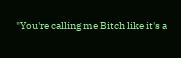"You're calling me Bitch like it's a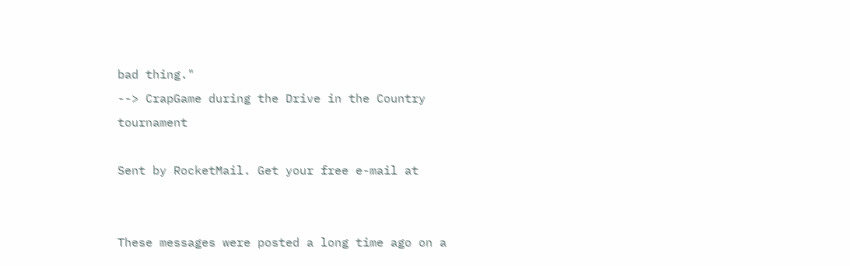bad thing."
--> CrapGame during the Drive in the Country tournament

Sent by RocketMail. Get your free e-mail at


These messages were posted a long time ago on a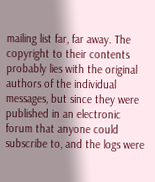mailing list far, far away. The copyright to their contents probably lies with the original authors of the individual messages, but since they were published in an electronic forum that anyone could subscribe to, and the logs were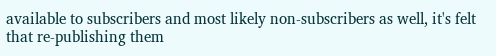available to subscribers and most likely non-subscribers as well, it's felt that re-publishing them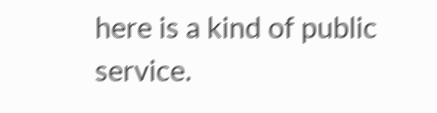here is a kind of public service.